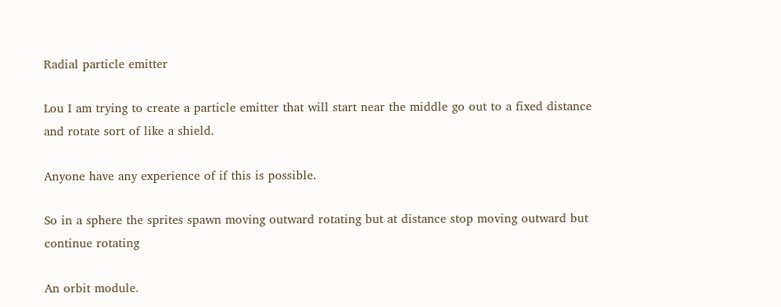Radial particle emitter

Lou I am trying to create a particle emitter that will start near the middle go out to a fixed distance and rotate sort of like a shield.

Anyone have any experience of if this is possible.

So in a sphere the sprites spawn moving outward rotating but at distance stop moving outward but continue rotating

An orbit module.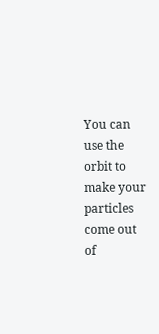You can use the orbit to make your particles come out of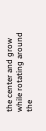the center and grow while rotating around the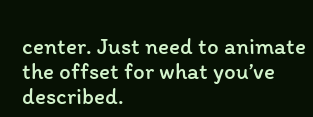center. Just need to animate the offset for what you’ve described.